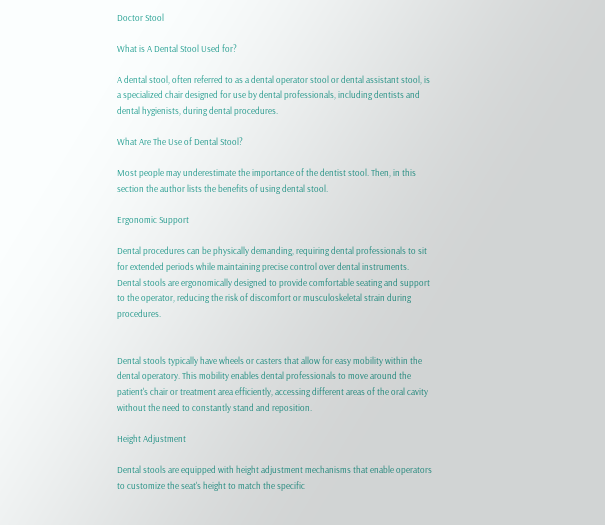Doctor Stool

What is A Dental Stool Used for?

A dental stool, often referred to as a dental operator stool or dental assistant stool, is a specialized chair designed for use by dental professionals, including dentists and dental hygienists, during dental procedures.

What Are The Use of Dental Stool?

Most people may underestimate the importance of the dentist stool. Then, in this section the author lists the benefits of using dental stool.

Ergonomic Support

Dental procedures can be physically demanding, requiring dental professionals to sit for extended periods while maintaining precise control over dental instruments. Dental stools are ergonomically designed to provide comfortable seating and support to the operator, reducing the risk of discomfort or musculoskeletal strain during procedures.


Dental stools typically have wheels or casters that allow for easy mobility within the dental operatory. This mobility enables dental professionals to move around the patient's chair or treatment area efficiently, accessing different areas of the oral cavity without the need to constantly stand and reposition.

Height Adjustment

Dental stools are equipped with height adjustment mechanisms that enable operators to customize the seat's height to match the specific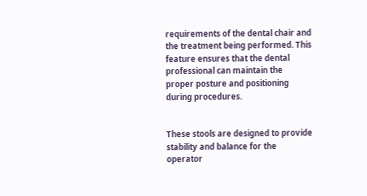requirements of the dental chair and the treatment being performed. This feature ensures that the dental professional can maintain the proper posture and positioning during procedures.


These stools are designed to provide stability and balance for the operator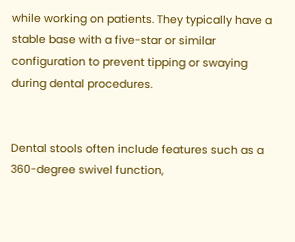while working on patients. They typically have a stable base with a five-star or similar configuration to prevent tipping or swaying during dental procedures.


Dental stools often include features such as a 360-degree swivel function,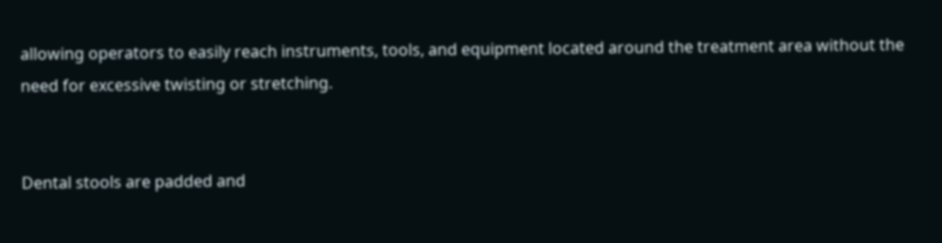allowing operators to easily reach instruments, tools, and equipment located around the treatment area without the need for excessive twisting or stretching.


Dental stools are padded and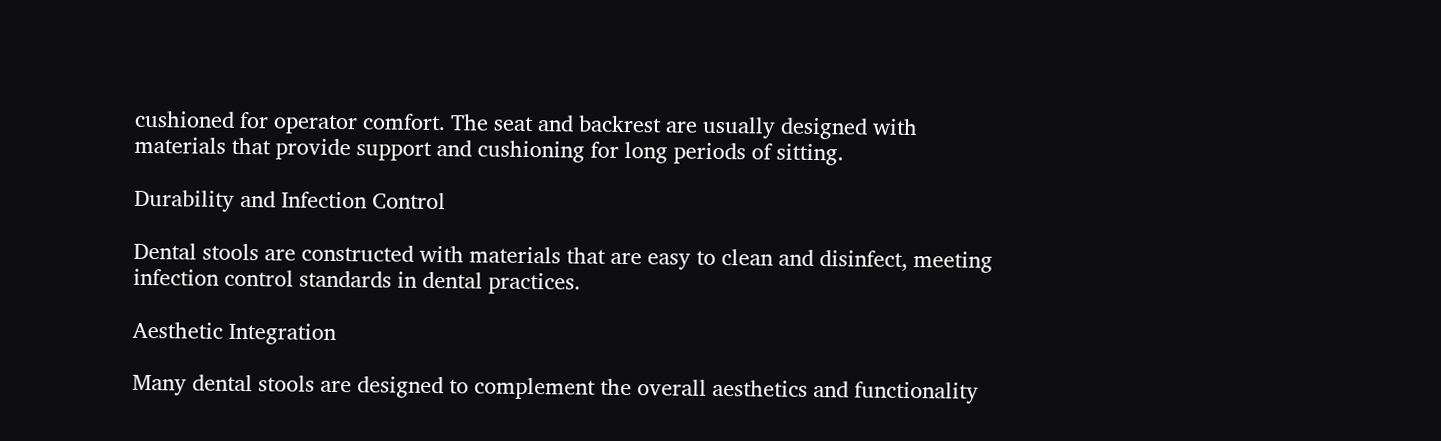cushioned for operator comfort. The seat and backrest are usually designed with materials that provide support and cushioning for long periods of sitting.

Durability and Infection Control

Dental stools are constructed with materials that are easy to clean and disinfect, meeting infection control standards in dental practices.

Aesthetic Integration

Many dental stools are designed to complement the overall aesthetics and functionality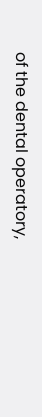of the dental operatory,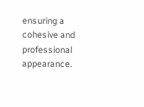ensuring a cohesive and professional appearance.